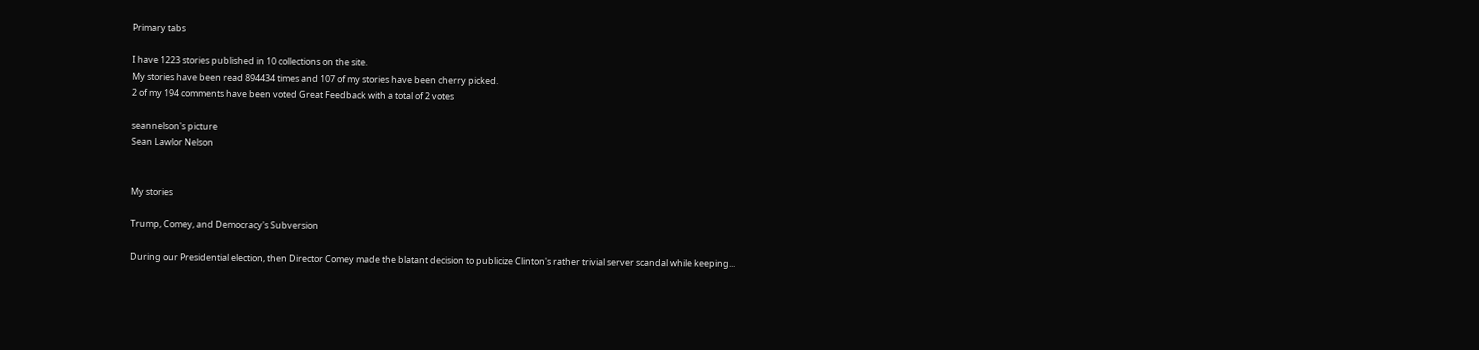Primary tabs

I have 1223 stories published in 10 collections on the site.
My stories have been read 894434 times and 107 of my stories have been cherry picked.
2 of my 194 comments have been voted Great Feedback with a total of 2 votes

seannelson's picture
Sean Lawlor Nelson


My stories

Trump, Comey, and Democracy's Subversion

During our Presidential election, then Director Comey made the blatant decision to publicize Clinton's rather trivial server scandal while keeping...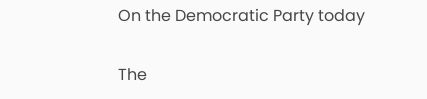On the Democratic Party today

The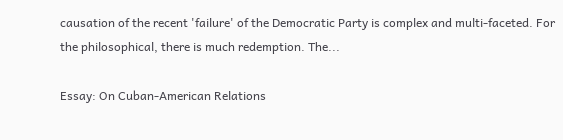causation of the recent 'failure' of the Democratic Party is complex and multi-faceted. For the philosophical, there is much redemption. The...

Essay: On Cuban-American Relations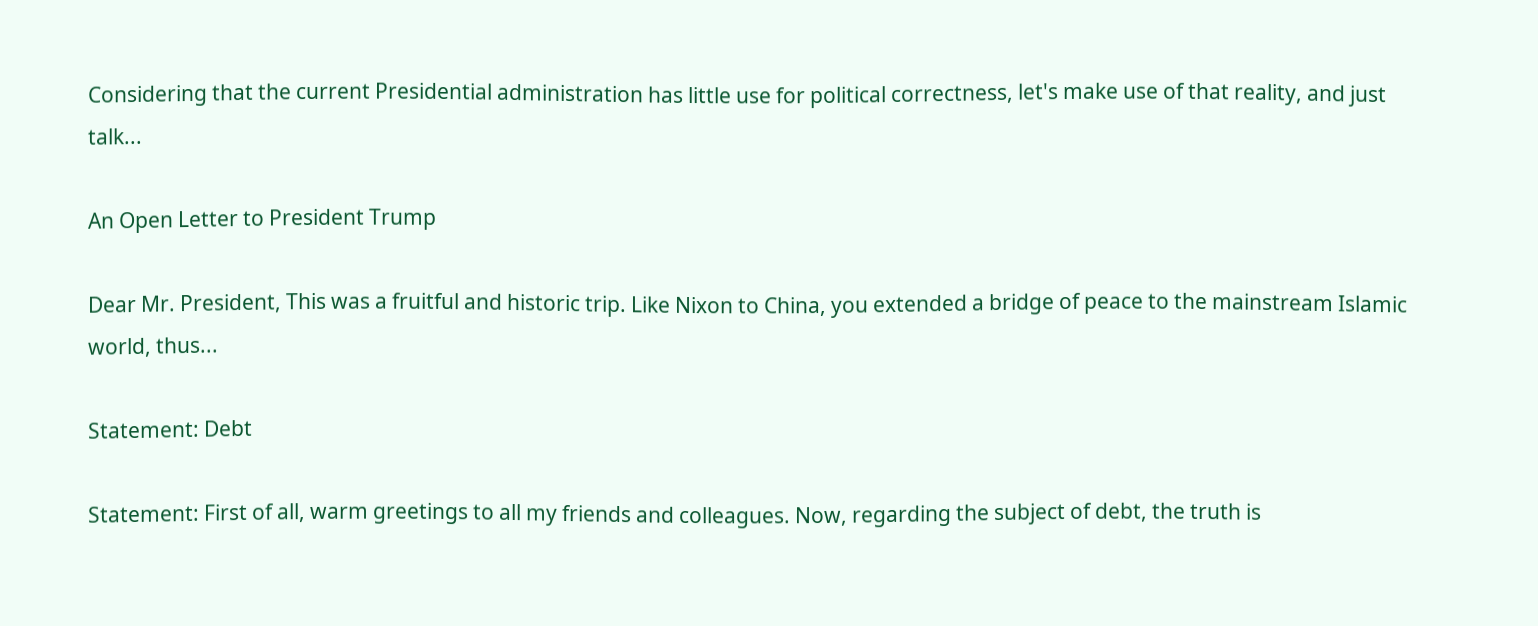Considering that the current Presidential administration has little use for political correctness, let's make use of that reality, and just talk...

An Open Letter to President Trump

Dear Mr. President, This was a fruitful and historic trip. Like Nixon to China, you extended a bridge of peace to the mainstream Islamic world, thus...

Statement: Debt

Statement: First of all, warm greetings to all my friends and colleagues. Now, regarding the subject of debt, the truth is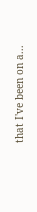that I've been on a...